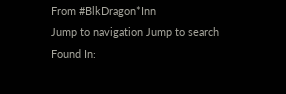From #BlkDragon*Inn
Jump to navigation Jump to search
Found In: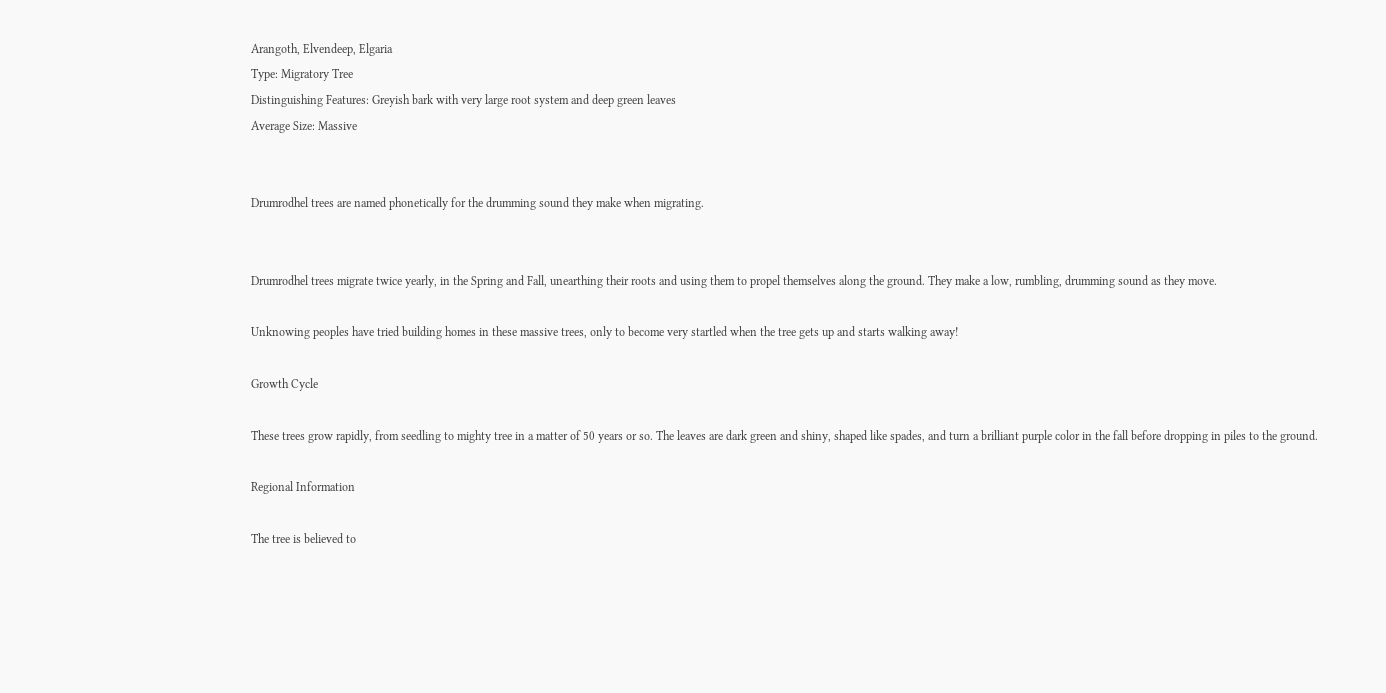Arangoth, Elvendeep, Elgaria
Type: Migratory Tree
Distinguishing Features: Greyish bark with very large root system and deep green leaves
Average Size: Massive


Drumrodhel trees are named phonetically for the drumming sound they make when migrating.


Drumrodhel trees migrate twice yearly, in the Spring and Fall, unearthing their roots and using them to propel themselves along the ground. They make a low, rumbling, drumming sound as they move.

Unknowing peoples have tried building homes in these massive trees, only to become very startled when the tree gets up and starts walking away!

Growth Cycle

These trees grow rapidly, from seedling to mighty tree in a matter of 50 years or so. The leaves are dark green and shiny, shaped like spades, and turn a brilliant purple color in the fall before dropping in piles to the ground.

Regional Information

The tree is believed to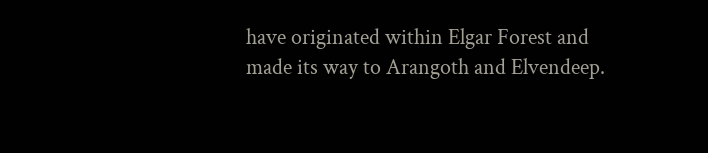have originated within Elgar Forest and made its way to Arangoth and Elvendeep.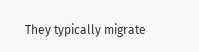They typically migrate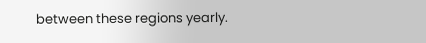between these regions yearly.